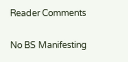Reader Comments

No BS Manifesting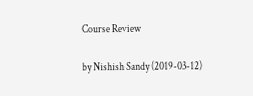Course Review

by Nishish Sandy (2019-03-12)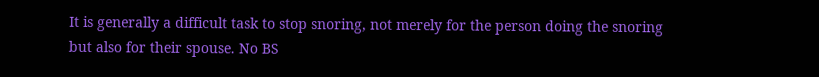It is generally a difficult task to stop snoring, not merely for the person doing the snoring but also for their spouse. No BS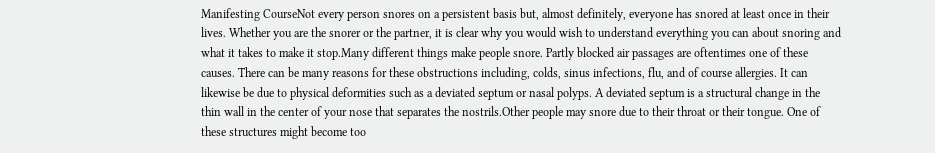Manifesting CourseNot every person snores on a persistent basis but, almost definitely, everyone has snored at least once in their lives. Whether you are the snorer or the partner, it is clear why you would wish to understand everything you can about snoring and what it takes to make it stop.Many different things make people snore. Partly blocked air passages are oftentimes one of these causes. There can be many reasons for these obstructions including, colds, sinus infections, flu, and of course allergies. It can likewise be due to physical deformities such as a deviated septum or nasal polyps. A deviated septum is a structural change in the thin wall in the center of your nose that separates the nostrils.Other people may snore due to their throat or their tongue. One of these structures might become too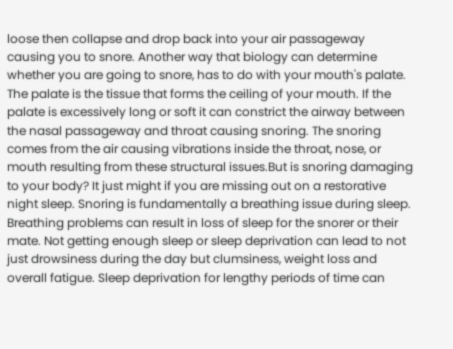loose then collapse and drop back into your air passageway causing you to snore. Another way that biology can determine whether you are going to snore, has to do with your mouth's palate. The palate is the tissue that forms the ceiling of your mouth. If the palate is excessively long or soft it can constrict the airway between the nasal passageway and throat causing snoring. The snoring comes from the air causing vibrations inside the throat, nose, or mouth resulting from these structural issues.But is snoring damaging to your body? It just might if you are missing out on a restorative night sleep. Snoring is fundamentally a breathing issue during sleep. Breathing problems can result in loss of sleep for the snorer or their mate. Not getting enough sleep or sleep deprivation can lead to not just drowsiness during the day but clumsiness, weight loss and overall fatigue. Sleep deprivation for lengthy periods of time can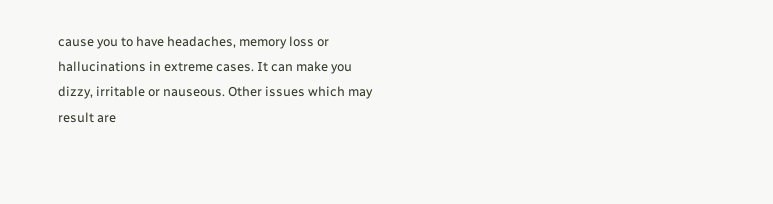cause you to have headaches, memory loss or hallucinations in extreme cases. It can make you dizzy, irritable or nauseous. Other issues which may result are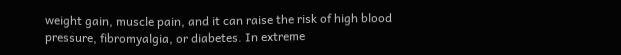weight gain, muscle pain, and it can raise the risk of high blood pressure, fibromyalgia, or diabetes. In extreme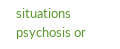situations psychosis or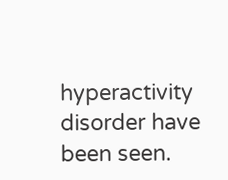hyperactivity disorder have been seen.